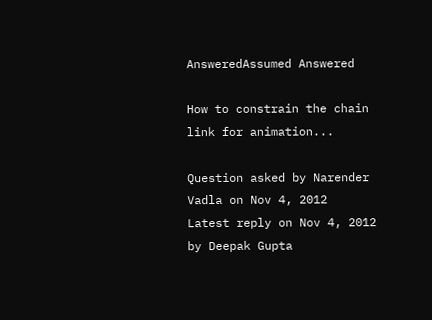AnsweredAssumed Answered

How to constrain the chain link for animation...

Question asked by Narender Vadla on Nov 4, 2012
Latest reply on Nov 4, 2012 by Deepak Gupta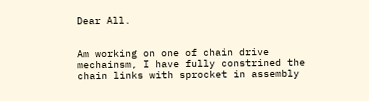Dear All.


Am working on one of chain drive mechainsm, I have fully constrined the chain links with sprocket in assembly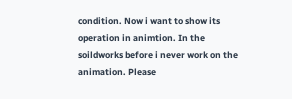condition. Now i want to show its operation in animtion. In the soildworks before i never work on the animation. Please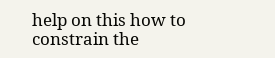help on this how to constrain the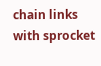chain links with sprocket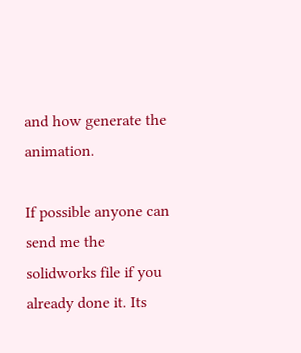and how generate the animation.

If possible anyone can send me the solidworks file if you already done it. Its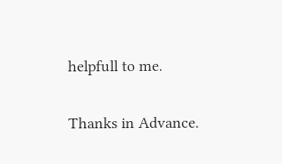helpfull to me.


Thanks in Advance.